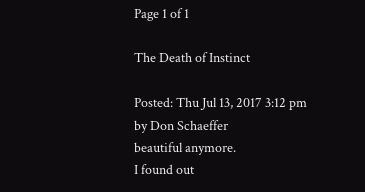Page 1 of 1

The Death of Instinct

Posted: Thu Jul 13, 2017 3:12 pm
by Don Schaeffer
beautiful anymore.
I found out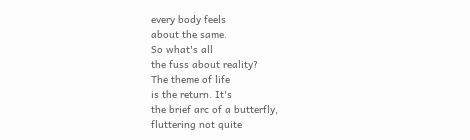every body feels
about the same.
So what's all
the fuss about reality?
The theme of life
is the return. It's
the brief arc of a butterfly,
fluttering not quite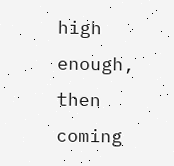high enough,
then coming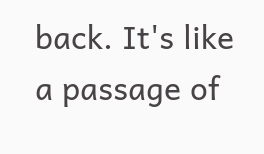back. It's like
a passage of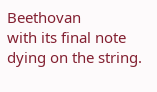Beethovan
with its final note
dying on the string.